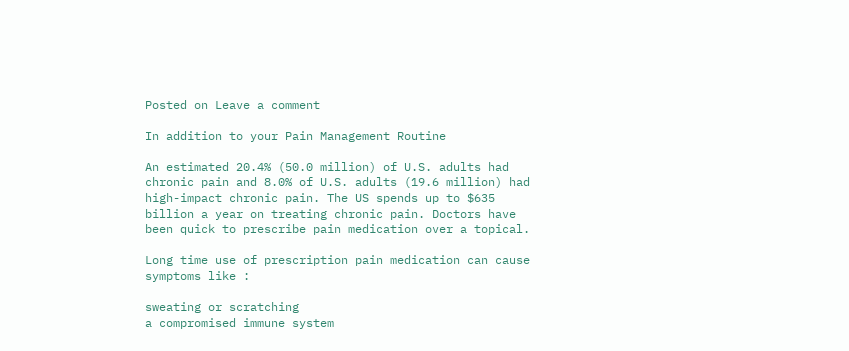Posted on Leave a comment

In addition to your Pain Management Routine

An estimated 20.4% (50.0 million) of U.S. adults had chronic pain and 8.0% of U.S. adults (19.6 million) had high-impact chronic pain. The US spends up to $635 billion a year on treating chronic pain. Doctors have been quick to prescribe pain medication over a topical.

Long time use of prescription pain medication can cause symptoms like :

sweating or scratching
a compromised immune system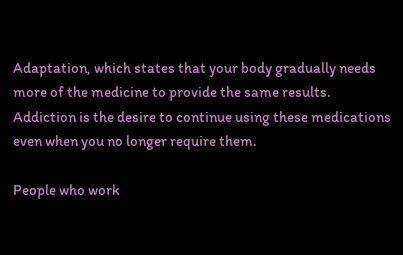Adaptation, which states that your body gradually needs more of the medicine to provide the same results.
Addiction is the desire to continue using these medications even when you no longer require them.

People who work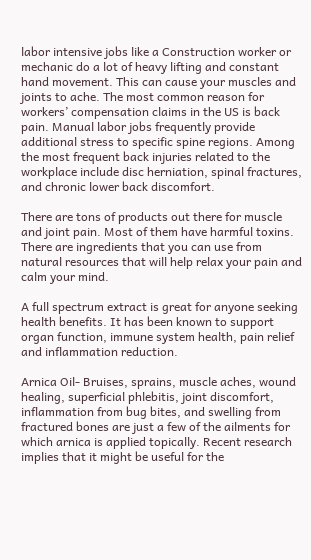labor intensive jobs like a Construction worker or mechanic do a lot of heavy lifting and constant hand movement. This can cause your muscles and joints to ache. The most common reason for workers’ compensation claims in the US is back pain. Manual labor jobs frequently provide additional stress to specific spine regions. Among the most frequent back injuries related to the workplace include disc herniation, spinal fractures, and chronic lower back discomfort.

There are tons of products out there for muscle and joint pain. Most of them have harmful toxins. There are ingredients that you can use from natural resources that will help relax your pain and calm your mind.

A full spectrum extract is great for anyone seeking health benefits. It has been known to support organ function, immune system health, pain relief and inflammation reduction.

Arnica Oil- Bruises, sprains, muscle aches, wound healing, superficial phlebitis, joint discomfort, inflammation from bug bites, and swelling from fractured bones are just a few of the ailments for which arnica is applied topically. Recent research implies that it might be useful for the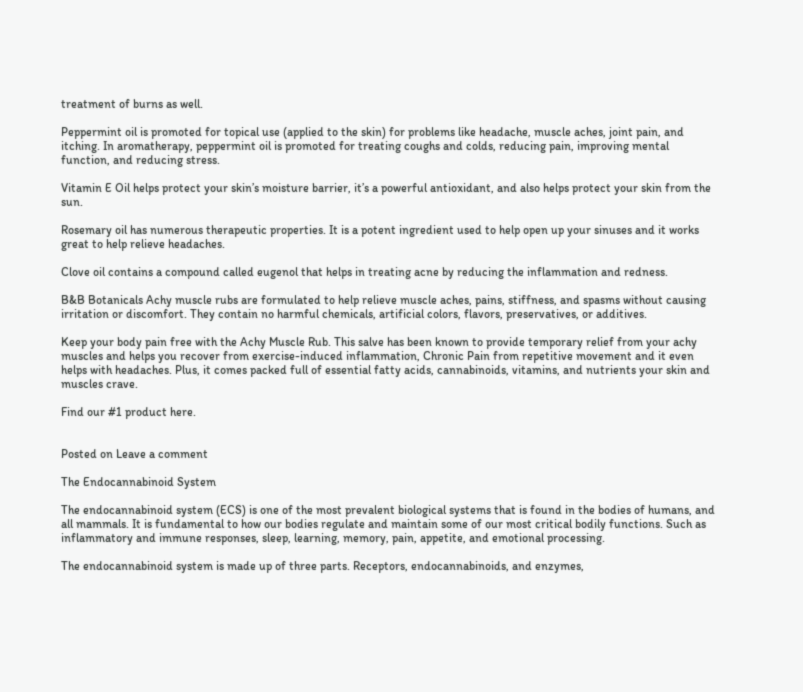treatment of burns as well.

Peppermint oil is promoted for topical use (applied to the skin) for problems like headache, muscle aches, joint pain, and itching. In aromatherapy, peppermint oil is promoted for treating coughs and colds, reducing pain, improving mental function, and reducing stress.

Vitamin E Oil helps protect your skin’s moisture barrier, it’s a powerful antioxidant, and also helps protect your skin from the sun.

Rosemary oil has numerous therapeutic properties. It is a potent ingredient used to help open up your sinuses and it works great to help relieve headaches.

Clove oil contains a compound called eugenol that helps in treating acne by reducing the inflammation and redness.

B&B Botanicals Achy muscle rubs are formulated to help relieve muscle aches, pains, stiffness, and spasms without causing irritation or discomfort. They contain no harmful chemicals, artificial colors, flavors, preservatives, or additives.

Keep your body pain free with the Achy Muscle Rub. This salve has been known to provide temporary relief from your achy muscles and helps you recover from exercise-induced inflammation, Chronic Pain from repetitive movement and it even helps with headaches. Plus, it comes packed full of essential fatty acids, cannabinoids, vitamins, and nutrients your skin and muscles crave.

Find our #1 product here.


Posted on Leave a comment

The Endocannabinoid System

The endocannabinoid system (ECS) is one of the most prevalent biological systems that is found in the bodies of humans, and all mammals. It is fundamental to how our bodies regulate and maintain some of our most critical bodily functions. Such as inflammatory and immune responses, sleep, learning, memory, pain, appetite, and emotional processing.

The endocannabinoid system is made up of three parts. Receptors, endocannabinoids, and enzymes,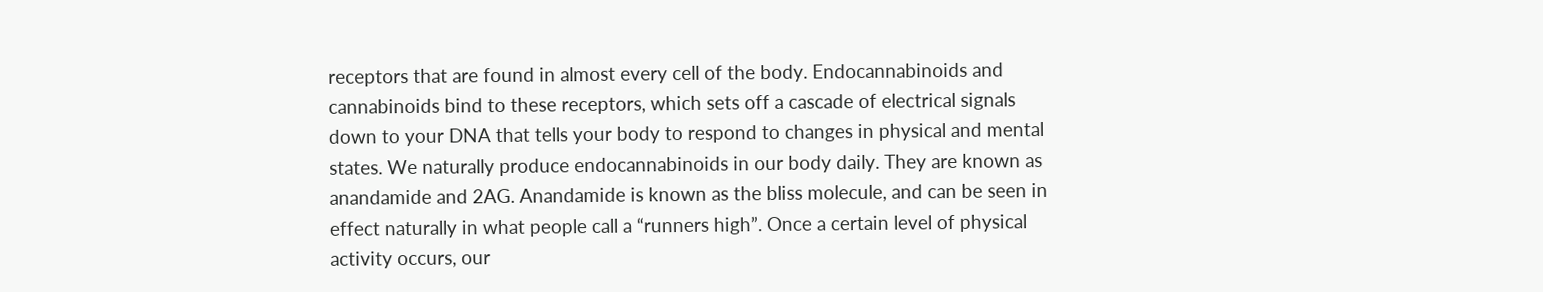receptors that are found in almost every cell of the body. Endocannabinoids and cannabinoids bind to these receptors, which sets off a cascade of electrical signals down to your DNA that tells your body to respond to changes in physical and mental states. We naturally produce endocannabinoids in our body daily. They are known as anandamide and 2AG. Anandamide is known as the bliss molecule, and can be seen in effect naturally in what people call a “runners high”. Once a certain level of physical activity occurs, our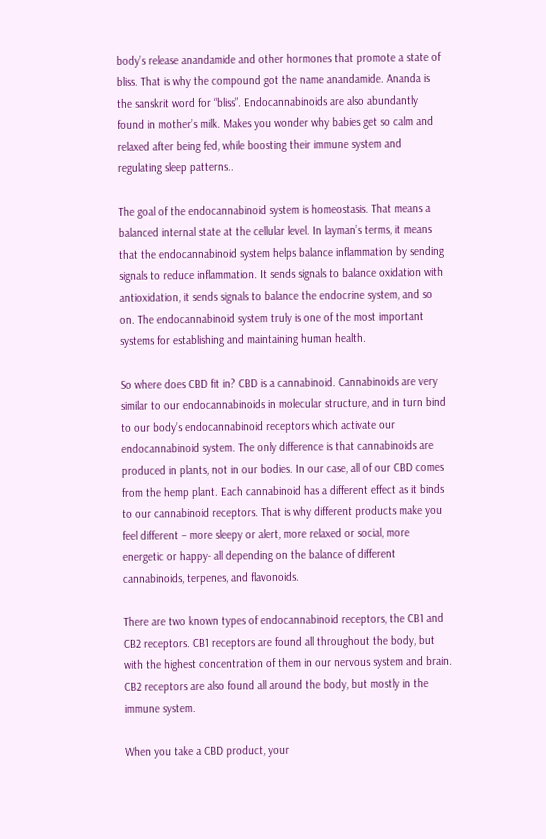body’s release anandamide and other hormones that promote a state of bliss. That is why the compound got the name anandamide. Ananda is the sanskrit word for “bliss”. Endocannabinoids are also abundantly found in mother’s milk. Makes you wonder why babies get so calm and relaxed after being fed, while boosting their immune system and regulating sleep patterns..

The goal of the endocannabinoid system is homeostasis. That means a balanced internal state at the cellular level. In layman’s terms, it means that the endocannabinoid system helps balance inflammation by sending signals to reduce inflammation. It sends signals to balance oxidation with antioxidation, it sends signals to balance the endocrine system, and so on. The endocannabinoid system truly is one of the most important systems for establishing and maintaining human health.

So where does CBD fit in? CBD is a cannabinoid. Cannabinoids are very similar to our endocannabinoids in molecular structure, and in turn bind to our body’s endocannabinoid receptors which activate our endocannabinoid system. The only difference is that cannabinoids are produced in plants, not in our bodies. In our case, all of our CBD comes from the hemp plant. Each cannabinoid has a different effect as it binds to our cannabinoid receptors. That is why different products make you feel different – more sleepy or alert, more relaxed or social, more energetic or happy- all depending on the balance of different cannabinoids, terpenes, and flavonoids.

There are two known types of endocannabinoid receptors, the CB1 and CB2 receptors. CB1 receptors are found all throughout the body, but with the highest concentration of them in our nervous system and brain. CB2 receptors are also found all around the body, but mostly in the immune system.

When you take a CBD product, your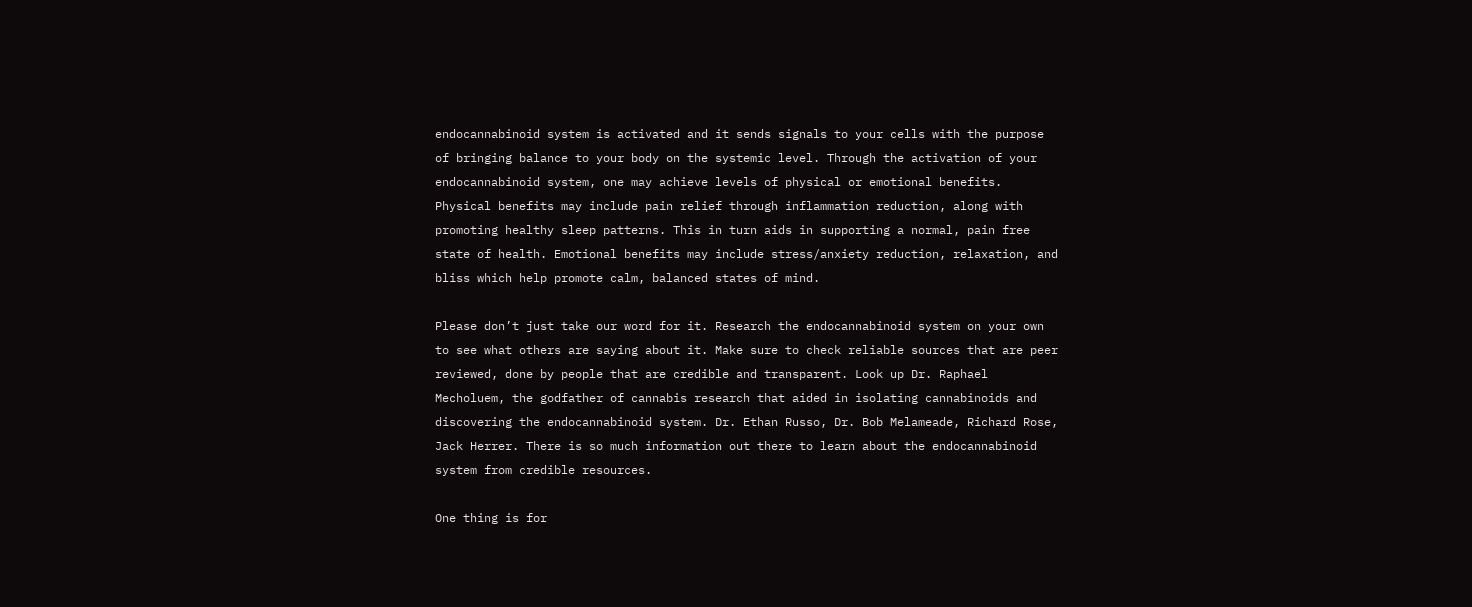endocannabinoid system is activated and it sends signals to your cells with the purpose of bringing balance to your body on the systemic level. Through the activation of your endocannabinoid system, one may achieve levels of physical or emotional benefits. Physical benefits may include pain relief through inflammation reduction, along with promoting healthy sleep patterns. This in turn aids in supporting a normal, pain free state of health. Emotional benefits may include stress/anxiety reduction, relaxation, and bliss which help promote calm, balanced states of mind.

Please don’t just take our word for it. Research the endocannabinoid system on your own to see what others are saying about it. Make sure to check reliable sources that are peer reviewed, done by people that are credible and transparent. Look up Dr. Raphael Mecholuem, the godfather of cannabis research that aided in isolating cannabinoids and discovering the endocannabinoid system. Dr. Ethan Russo, Dr. Bob Melameade, Richard Rose, Jack Herrer. There is so much information out there to learn about the endocannabinoid system from credible resources.

One thing is for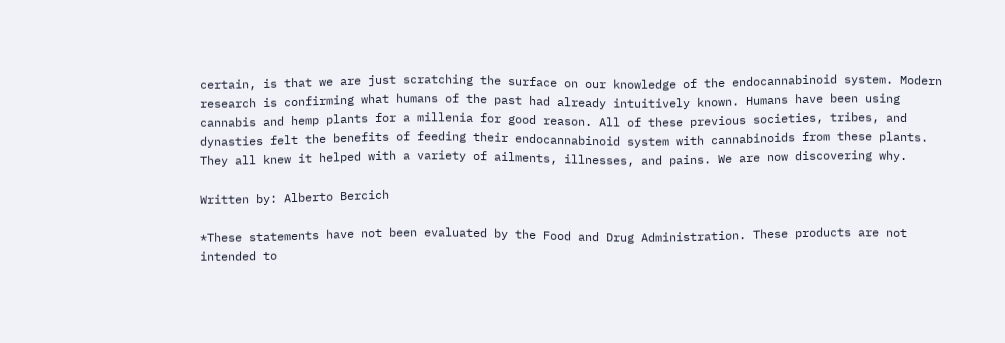certain, is that we are just scratching the surface on our knowledge of the endocannabinoid system. Modern research is confirming what humans of the past had already intuitively known. Humans have been using cannabis and hemp plants for a millenia for good reason. All of these previous societies, tribes, and dynasties felt the benefits of feeding their endocannabinoid system with cannabinoids from these plants. They all knew it helped with a variety of ailments, illnesses, and pains. We are now discovering why.

Written by: Alberto Bercich

*These statements have not been evaluated by the Food and Drug Administration. These products are not intended to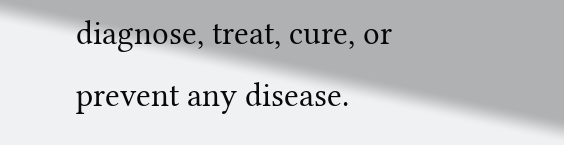diagnose, treat, cure, or prevent any disease.